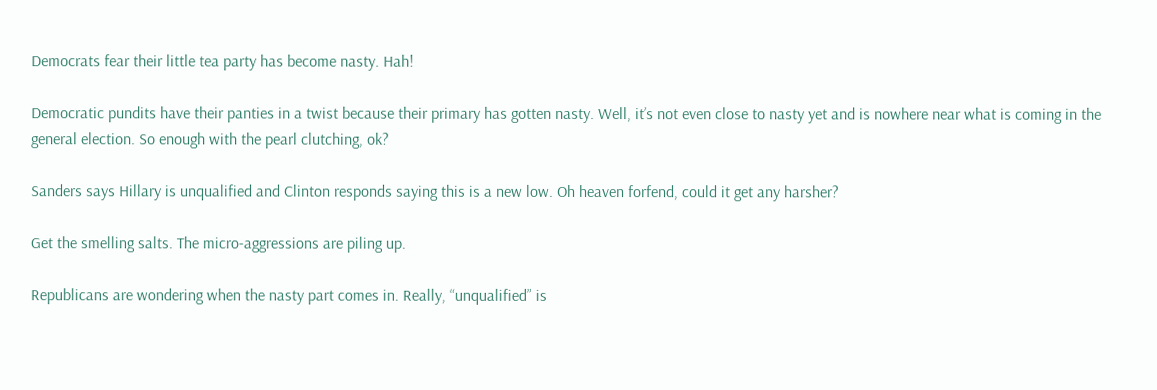Democrats fear their little tea party has become nasty. Hah!

Democratic pundits have their panties in a twist because their primary has gotten nasty. Well, it’s not even close to nasty yet and is nowhere near what is coming in the general election. So enough with the pearl clutching, ok?

Sanders says Hillary is unqualified and Clinton responds saying this is a new low. Oh heaven forfend, could it get any harsher?

Get the smelling salts. The micro-aggressions are piling up.

Republicans are wondering when the nasty part comes in. Really, “unqualified” is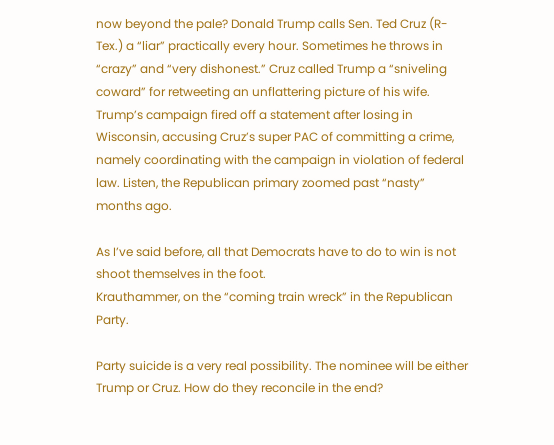now beyond the pale? Donald Trump calls Sen. Ted Cruz (R-Tex.) a “liar” practically every hour. Sometimes he throws in “crazy” and “very dishonest.” Cruz called Trump a “sniveling coward” for retweeting an unflattering picture of his wife. Trump’s campaign fired off a statement after losing in Wisconsin, accusing Cruz’s super PAC of committing a crime, namely coordinating with the campaign in violation of federal law. Listen, the Republican primary zoomed past “nasty” months ago.

As I’ve said before, all that Democrats have to do to win is not shoot themselves in the foot.
Krauthammer, on the “coming train wreck” in the Republican Party.

Party suicide is a very real possibility. The nominee will be either Trump or Cruz. How do they reconcile in the end?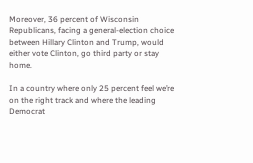Moreover, 36 percent of Wisconsin Republicans, facing a general-election choice between Hillary Clinton and Trump, would either vote Clinton, go third party or stay home.

In a country where only 25 percent feel we’re on the right track and where the leading Democrat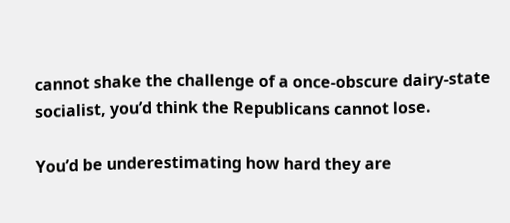cannot shake the challenge of a once-obscure dairy-state socialist, you’d think the Republicans cannot lose.

You’d be underestimating how hard they are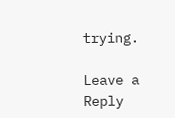trying.

Leave a Reply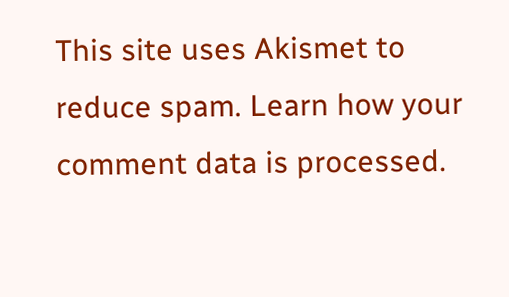This site uses Akismet to reduce spam. Learn how your comment data is processed.